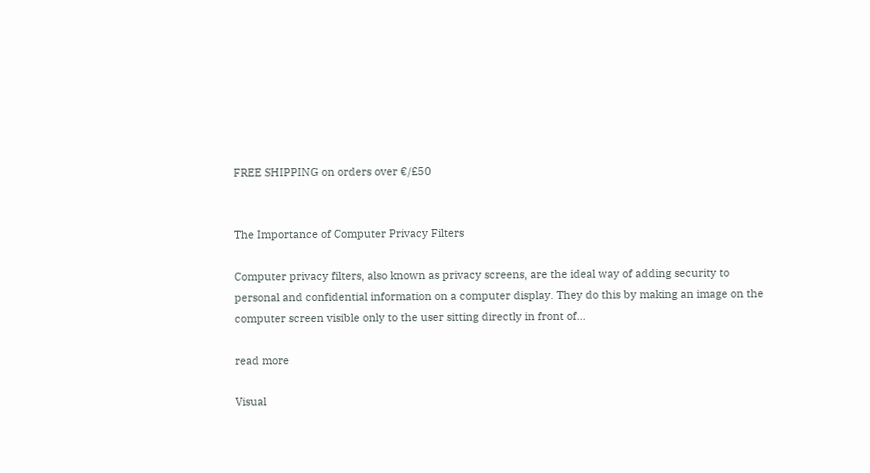FREE SHIPPING on orders over €/£50


The Importance of Computer Privacy Filters

Computer privacy filters, also known as privacy screens, are the ideal way of adding security to personal and confidential information on a computer display. They do this by making an image on the computer screen visible only to the user sitting directly in front of...

read more

Visual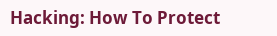Hacking: How To Protect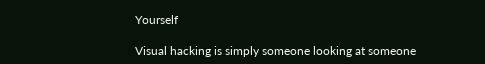Yourself

Visual hacking is simply someone looking at someone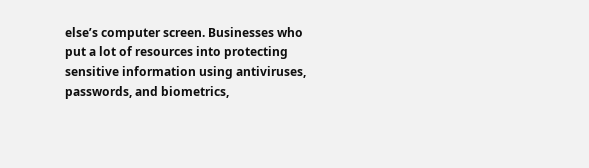else’s computer screen. Businesses who put a lot of resources into protecting sensitive information using antiviruses, passwords, and biometrics,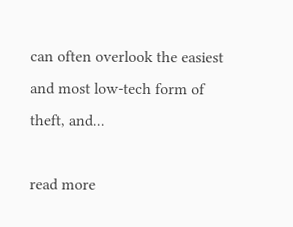can often overlook the easiest and most low-tech form of theft, and...

read more